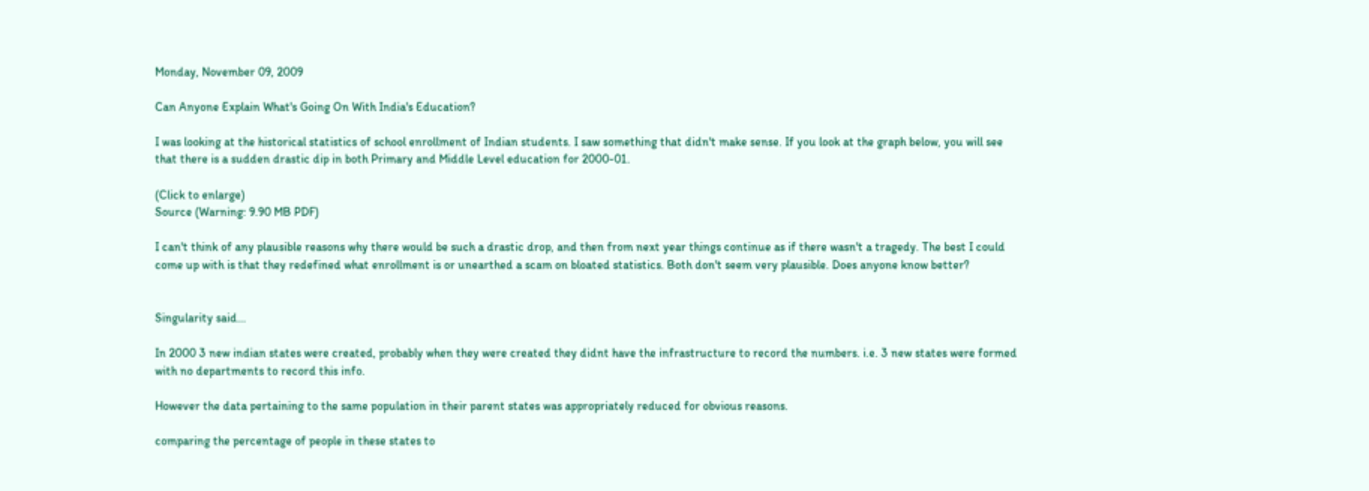Monday, November 09, 2009

Can Anyone Explain What's Going On With India's Education?

I was looking at the historical statistics of school enrollment of Indian students. I saw something that didn't make sense. If you look at the graph below, you will see that there is a sudden drastic dip in both Primary and Middle Level education for 2000-01.

(Click to enlarge)
Source (Warning: 9.90 MB PDF)

I can't think of any plausible reasons why there would be such a drastic drop, and then from next year things continue as if there wasn't a tragedy. The best I could come up with is that they redefined what enrollment is or unearthed a scam on bloated statistics. Both don't seem very plausible. Does anyone know better?


Singularity said...

In 2000 3 new indian states were created, probably when they were created they didnt have the infrastructure to record the numbers. i.e. 3 new states were formed with no departments to record this info.

However the data pertaining to the same population in their parent states was appropriately reduced for obvious reasons.

comparing the percentage of people in these states to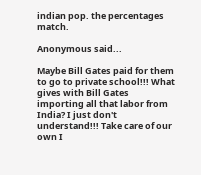indian pop. the percentages match.

Anonymous said...

Maybe Bill Gates paid for them to go to private school!!! What gives with Bill Gates importing all that labor from India? I just don't understand!!! Take care of our own I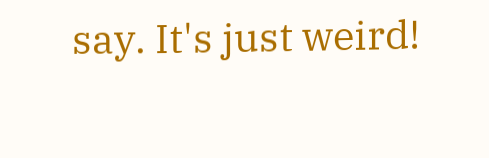say. It's just weird!